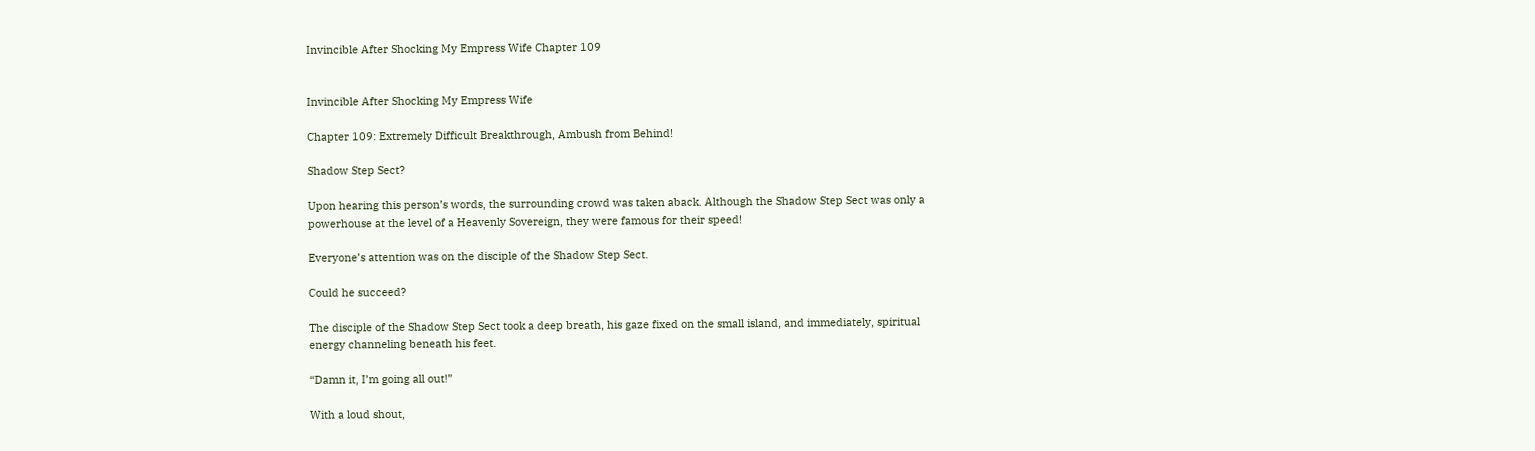Invincible After Shocking My Empress Wife Chapter 109


Invincible After Shocking My Empress Wife

Chapter 109: Extremely Difficult Breakthrough, Ambush from Behind!

Shadow Step Sect?

Upon hearing this person’s words, the surrounding crowd was taken aback. Although the Shadow Step Sect was only a powerhouse at the level of a Heavenly Sovereign, they were famous for their speed!

Everyone’s attention was on the disciple of the Shadow Step Sect.

Could he succeed?

The disciple of the Shadow Step Sect took a deep breath, his gaze fixed on the small island, and immediately, spiritual energy channeling beneath his feet.

“Damn it, I’m going all out!”

With a loud shout,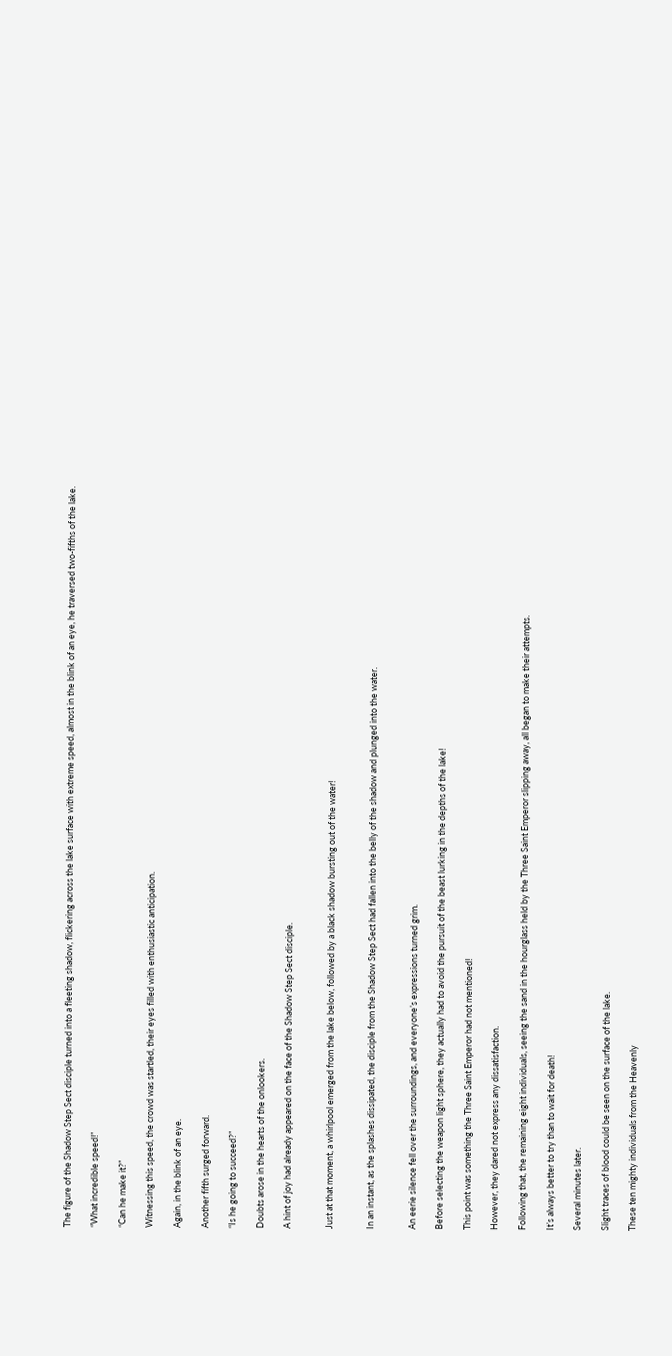The figure of the Shadow Step Sect disciple turned into a fleeting shadow, flickering across the lake surface with extreme speed, almost in the blink of an eye, he traversed two-fifths of the lake.

“What incredible speed!”

“Can he make it?”

Witnessing this speed, the crowd was startled, their eyes filled with enthusiastic anticipation.

Again, in the blink of an eye.

Another fifth surged forward.

“Is he going to succeed?”

Doubts arose in the hearts of the onlookers.

A hint of joy had already appeared on the face of the Shadow Step Sect disciple.


Just at that moment, a whirlpool emerged from the lake below, followed by a black shadow bursting out of the water!


In an instant, as the splashes dissipated, the disciple from the Shadow Step Sect had fallen into the belly of the shadow and plunged into the water.


An eerie silence fell over the surroundings, and everyone’s expressions turned grim.

Before selecting the weapon light sphere, they actually had to avoid the pursuit of the beast lurking in the depths of the lake!

This point was something the Three Saint Emperor had not mentioned!

However, they dared not express any dissatisfaction.

Following that, the remaining eight individuals, seeing the sand in the hourglass held by the Three Saint Emperor slipping away, all began to make their attempts.

It’s always better to try than to wait for death!

Several minutes later.

Slight traces of blood could be seen on the surface of the lake.

These ten mighty individuals from the Heavenly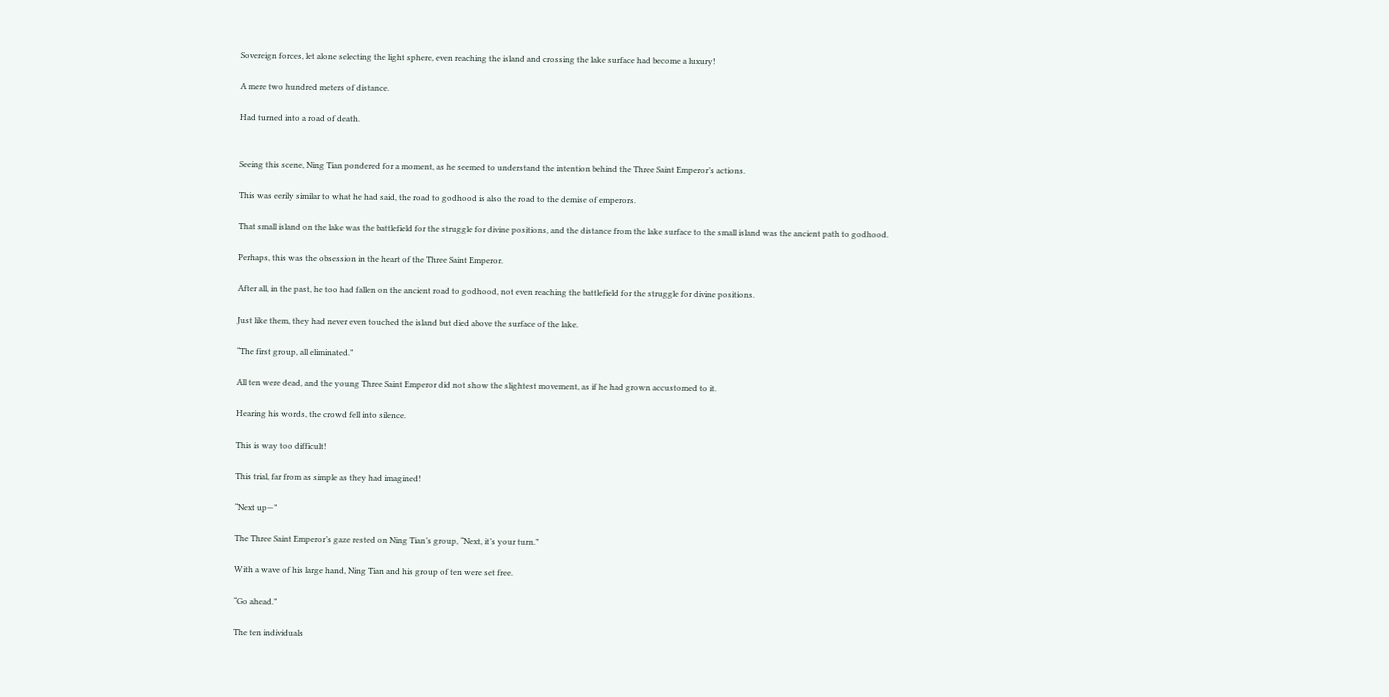Sovereign forces, let alone selecting the light sphere, even reaching the island and crossing the lake surface had become a luxury!

A mere two hundred meters of distance.

Had turned into a road of death.


Seeing this scene, Ning Tian pondered for a moment, as he seemed to understand the intention behind the Three Saint Emperor’s actions.

This was eerily similar to what he had said, the road to godhood is also the road to the demise of emperors.

That small island on the lake was the battlefield for the struggle for divine positions, and the distance from the lake surface to the small island was the ancient path to godhood.

Perhaps, this was the obsession in the heart of the Three Saint Emperor.

After all, in the past, he too had fallen on the ancient road to godhood, not even reaching the battlefield for the struggle for divine positions.

Just like them, they had never even touched the island but died above the surface of the lake.

“The first group, all eliminated.”

All ten were dead, and the young Three Saint Emperor did not show the slightest movement, as if he had grown accustomed to it.

Hearing his words, the crowd fell into silence.

This is way too difficult!

This trial, far from as simple as they had imagined!

“Next up—”

The Three Saint Emperor’s gaze rested on Ning Tian’s group, “Next, it’s your turn.”

With a wave of his large hand, Ning Tian and his group of ten were set free.

“Go ahead.”

The ten individuals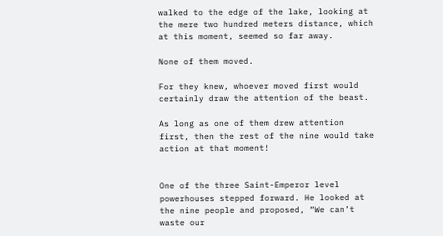walked to the edge of the lake, looking at the mere two hundred meters distance, which at this moment, seemed so far away.

None of them moved.

For they knew, whoever moved first would certainly draw the attention of the beast.

As long as one of them drew attention first, then the rest of the nine would take action at that moment!


One of the three Saint-Emperor level powerhouses stepped forward. He looked at the nine people and proposed, “We can’t waste our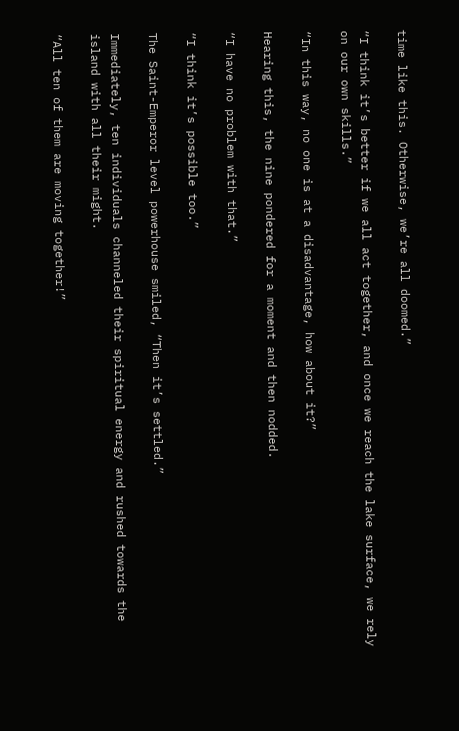time like this. Otherwise, we’re all doomed.”

“I think it’s better if we all act together, and once we reach the lake surface, we rely on our own skills.”

“In this way, no one is at a disadvantage, how about it?”

Hearing this, the nine pondered for a moment and then nodded.

“I have no problem with that.”

“I think it’s possible too.”

The Saint-Emperor level powerhouse smiled, “Then it’s settled.”

Immediately, ten individuals channeled their spiritual energy and rushed towards the island with all their might.

“All ten of them are moving together!”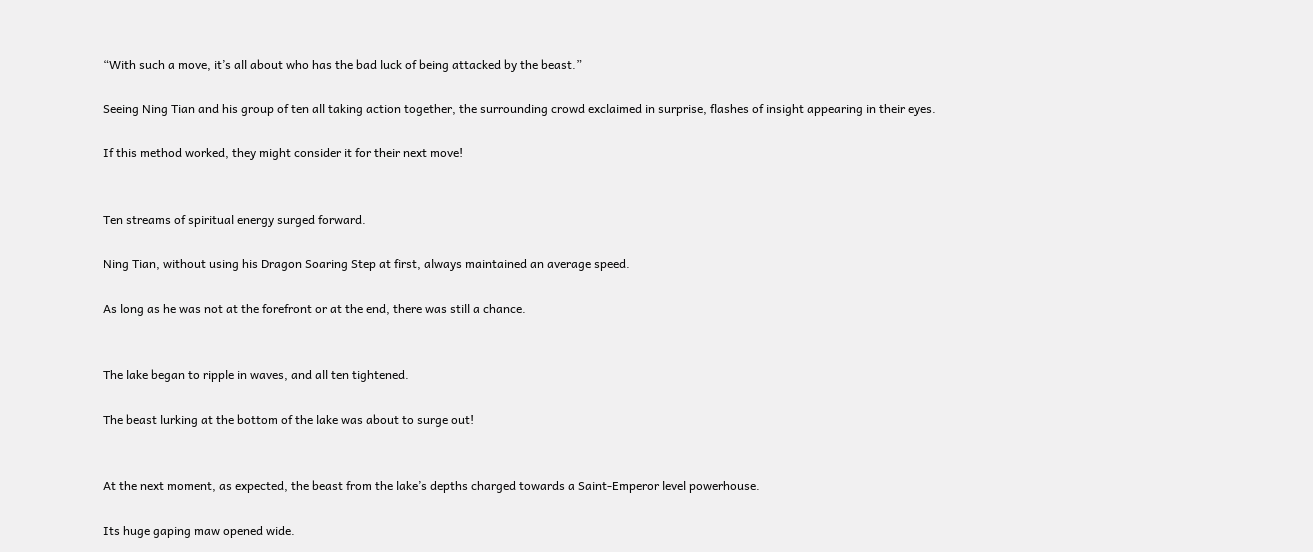“With such a move, it’s all about who has the bad luck of being attacked by the beast.”

Seeing Ning Tian and his group of ten all taking action together, the surrounding crowd exclaimed in surprise, flashes of insight appearing in their eyes.

If this method worked, they might consider it for their next move!


Ten streams of spiritual energy surged forward.

Ning Tian, without using his Dragon Soaring Step at first, always maintained an average speed.

As long as he was not at the forefront or at the end, there was still a chance.


The lake began to ripple in waves, and all ten tightened.

The beast lurking at the bottom of the lake was about to surge out!


At the next moment, as expected, the beast from the lake’s depths charged towards a Saint-Emperor level powerhouse.

Its huge gaping maw opened wide.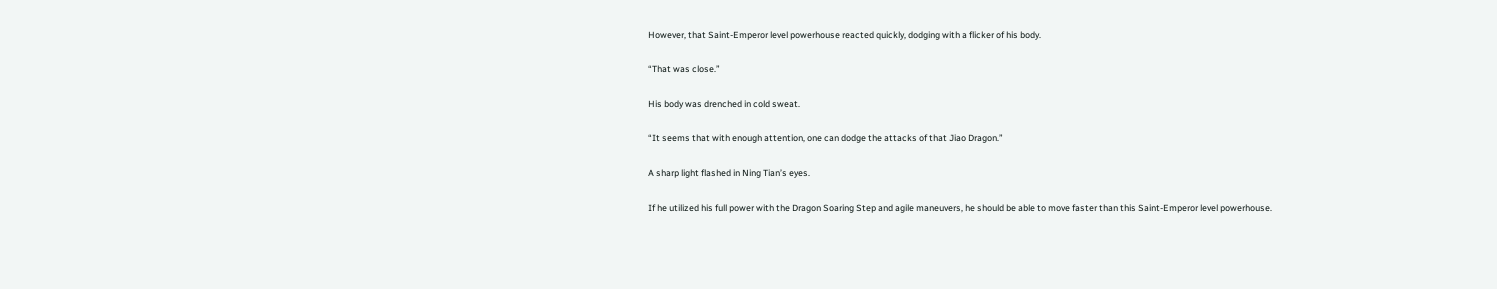However, that Saint-Emperor level powerhouse reacted quickly, dodging with a flicker of his body.

“That was close.”

His body was drenched in cold sweat.

“It seems that with enough attention, one can dodge the attacks of that Jiao Dragon.”

A sharp light flashed in Ning Tian’s eyes.

If he utilized his full power with the Dragon Soaring Step and agile maneuvers, he should be able to move faster than this Saint-Emperor level powerhouse.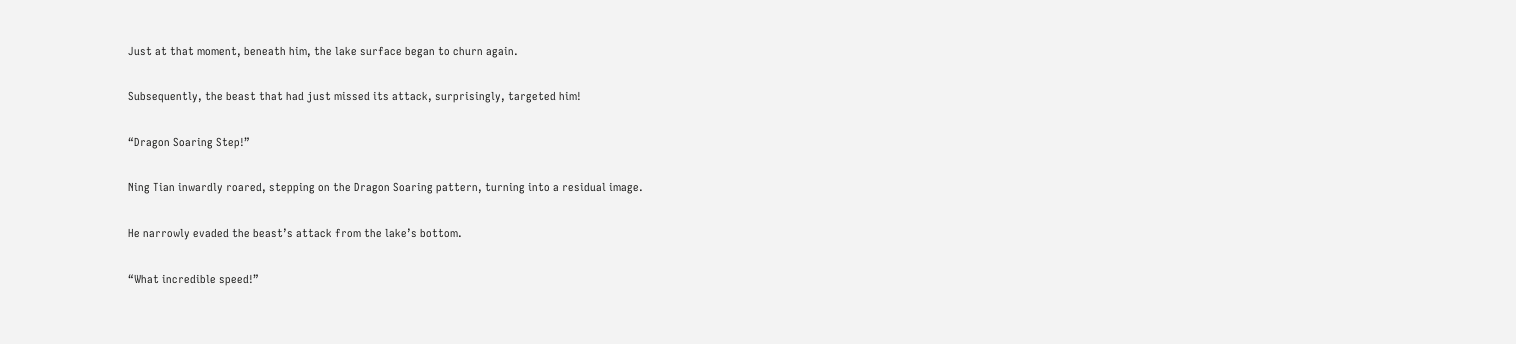Just at that moment, beneath him, the lake surface began to churn again.

Subsequently, the beast that had just missed its attack, surprisingly, targeted him!

“Dragon Soaring Step!”

Ning Tian inwardly roared, stepping on the Dragon Soaring pattern, turning into a residual image.

He narrowly evaded the beast’s attack from the lake’s bottom.

“What incredible speed!”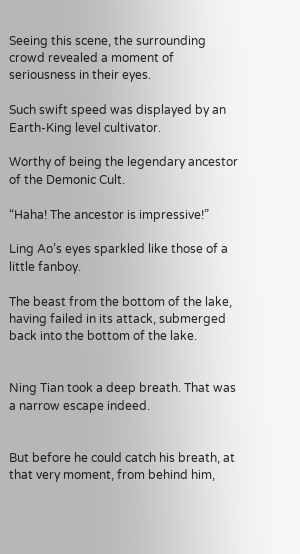Seeing this scene, the surrounding crowd revealed a moment of seriousness in their eyes.

Such swift speed was displayed by an Earth-King level cultivator.

Worthy of being the legendary ancestor of the Demonic Cult.

“Haha! The ancestor is impressive!”

Ling Ao’s eyes sparkled like those of a little fanboy.

The beast from the bottom of the lake, having failed in its attack, submerged back into the bottom of the lake.


Ning Tian took a deep breath. That was a narrow escape indeed.


But before he could catch his breath, at that very moment, from behind him,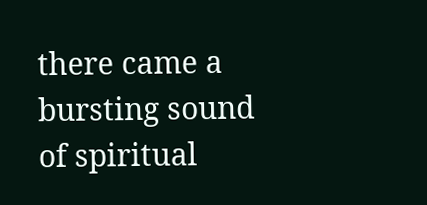there came a bursting sound of spiritual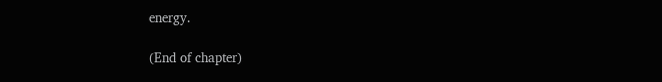energy.

(End of chapter)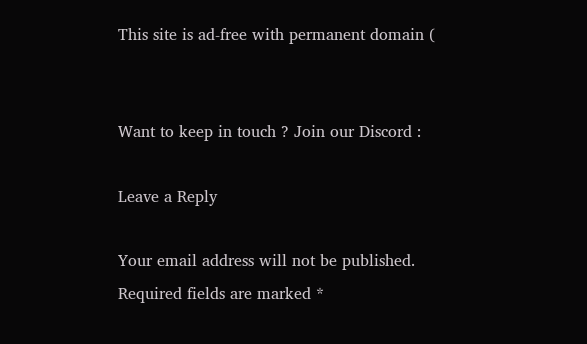This site is ad-free with permanent domain (


Want to keep in touch ? Join our Discord :

Leave a Reply

Your email address will not be published. Required fields are marked *